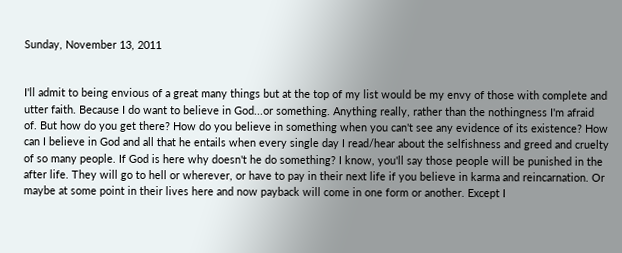Sunday, November 13, 2011


I'll admit to being envious of a great many things but at the top of my list would be my envy of those with complete and utter faith. Because I do want to believe in God...or something. Anything really, rather than the nothingness I'm afraid of. But how do you get there? How do you believe in something when you can't see any evidence of its existence? How can I believe in God and all that he entails when every single day I read/hear about the selfishness and greed and cruelty of so many people. If God is here why doesn't he do something? I know, you'll say those people will be punished in the after life. They will go to hell or wherever, or have to pay in their next life if you believe in karma and reincarnation. Or maybe at some point in their lives here and now payback will come in one form or another. Except I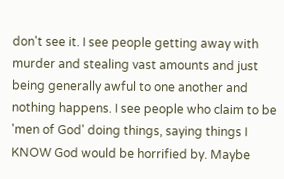don't see it. I see people getting away with murder and stealing vast amounts and just being generally awful to one another and nothing happens. I see people who claim to be 'men of God' doing things, saying things I KNOW God would be horrified by. Maybe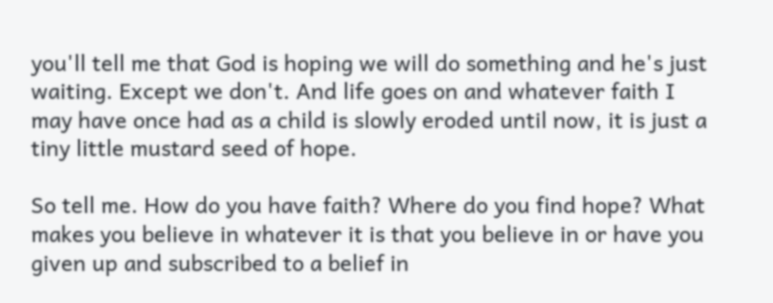you'll tell me that God is hoping we will do something and he's just waiting. Except we don't. And life goes on and whatever faith I may have once had as a child is slowly eroded until now, it is just a tiny little mustard seed of hope.

So tell me. How do you have faith? Where do you find hope? What makes you believe in whatever it is that you believe in or have you given up and subscribed to a belief in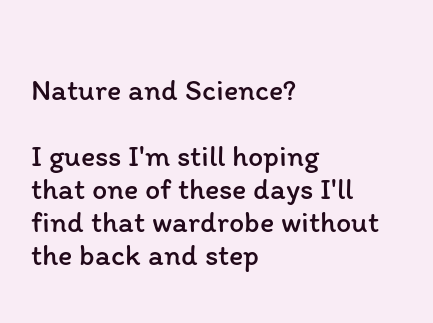Nature and Science?

I guess I'm still hoping that one of these days I'll find that wardrobe without the back and step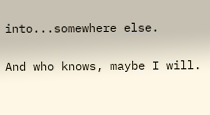into...somewhere else.

And who knows, maybe I will.